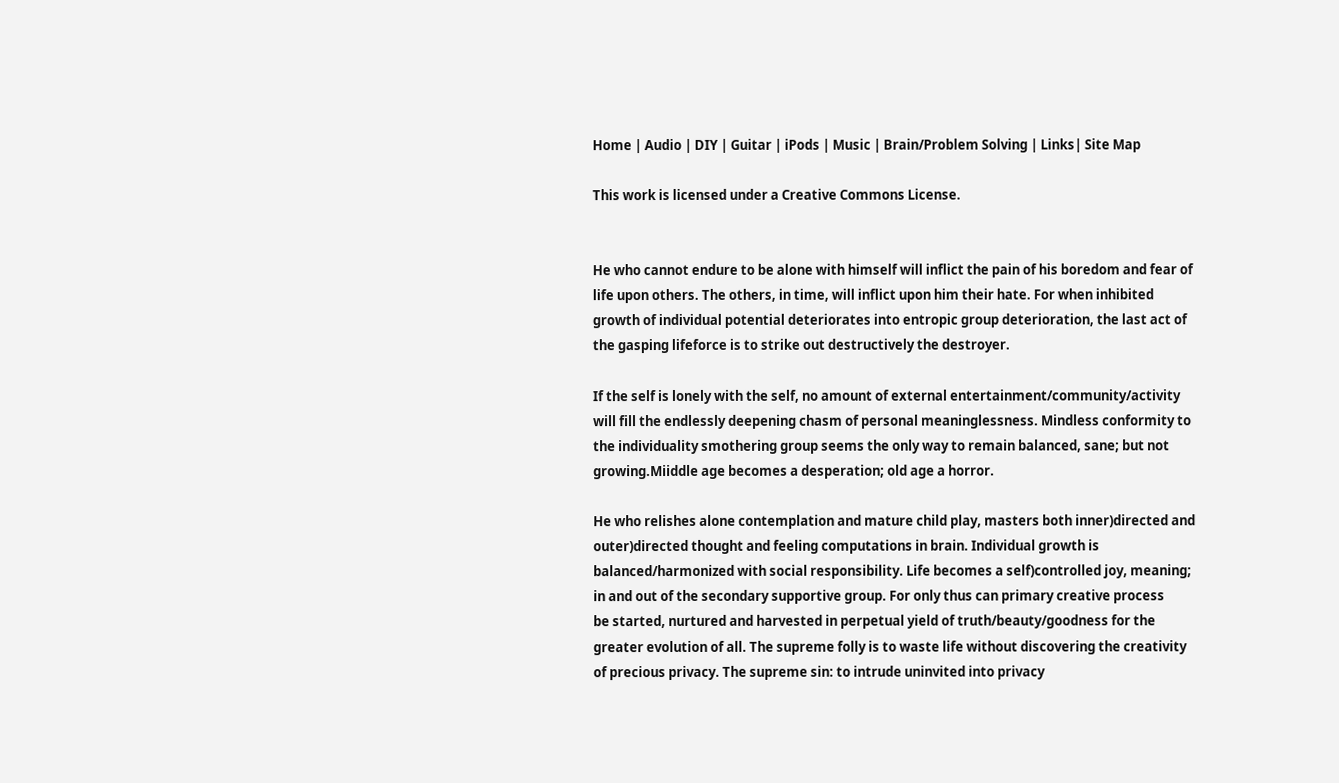Home | Audio | DIY | Guitar | iPods | Music | Brain/Problem Solving | Links| Site Map

This work is licensed under a Creative Commons License.


He who cannot endure to be alone with himself will inflict the pain of his boredom and fear of life upon others. The others, in time, will inflict upon him their hate. For when inhibited growth of individual potential deteriorates into entropic group deterioration, the last act of the gasping lifeforce is to strike out destructively the destroyer.

If the self is lonely with the self, no amount of external entertainment/community/activity will fill the endlessly deepening chasm of personal meaninglessness. Mindless conformity to the individuality smothering group seems the only way to remain balanced, sane; but not growing.Miiddle age becomes a desperation; old age a horror.

He who relishes alone contemplation and mature child play, masters both inner)directed and outer)directed thought and feeling computations in brain. Individual growth is balanced/harmonized with social responsibility. Life becomes a self)controlled joy, meaning; in and out of the secondary supportive group. For only thus can primary creative process
be started, nurtured and harvested in perpetual yield of truth/beauty/goodness for the greater evolution of all. The supreme folly is to waste life without discovering the creativity of precious privacy. The supreme sin: to intrude uninvited into privacy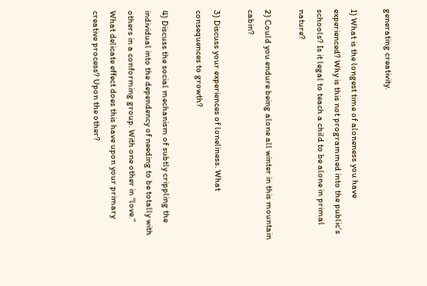generating creativity.

1) What is the longest time of aloneness you have experienced? Why is this not programmed into the public’s schools? Is it legal to teach a child to be alone in primal nature?

2) Could you endure being alone all winter in this mountain cabin?

3) Discuss your experiences of loneliness. What consequences to growth?

4) Discuss the social mechanism of subtly crippling the individual into the dependency of needing to be totally with others in a conforming group. With one other in “love.” What delicate effect does this have upon your primary creative process? Upon the other?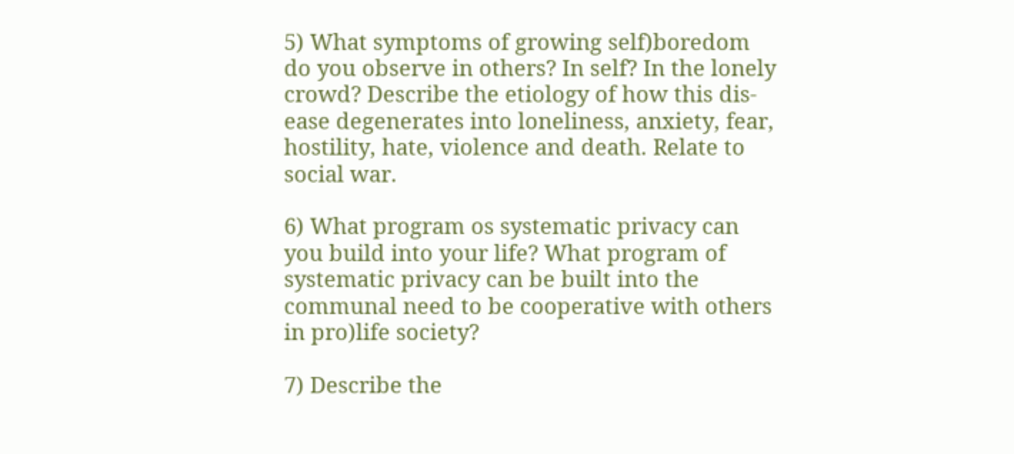5) What symptoms of growing self)boredom do you observe in others? In self? In the lonely crowd? Describe the etiology of how this dis-ease degenerates into loneliness, anxiety, fear, hostility, hate, violence and death. Relate to social war.

6) What program os systematic privacy can you build into your life? What program of systematic privacy can be built into the communal need to be cooperative with others in pro)life society?

7) Describe the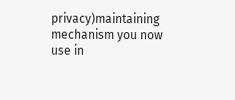privacy)maintaining mechanism you now use in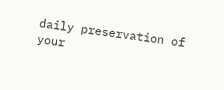daily preservation of your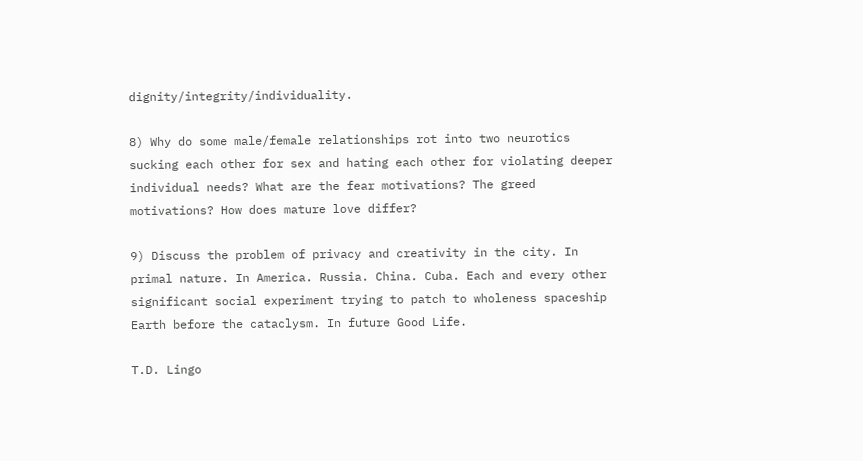dignity/integrity/individuality.

8) Why do some male/female relationships rot into two neurotics sucking each other for sex and hating each other for violating deeper individual needs? What are the fear motivations? The greed motivations? How does mature love differ?

9) Discuss the problem of privacy and creativity in the city. In primal nature. In America. Russia. China. Cuba. Each and every other significant social experiment trying to patch to wholeness spaceship Earth before the cataclysm. In future Good Life.

T.D. Lingo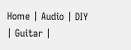Home | Audio | DIY | Guitar |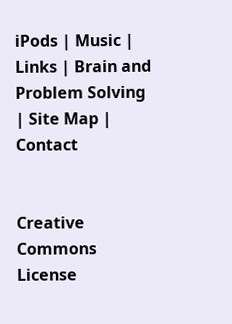iPods | Music | Links | Brain and Problem Solving | Site Map | Contact


Creative Commons License